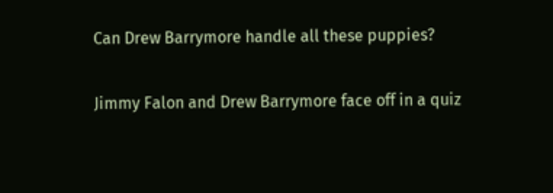Can Drew Barrymore handle all these puppies?

Jimmy Falon and Drew Barrymore face off in a quiz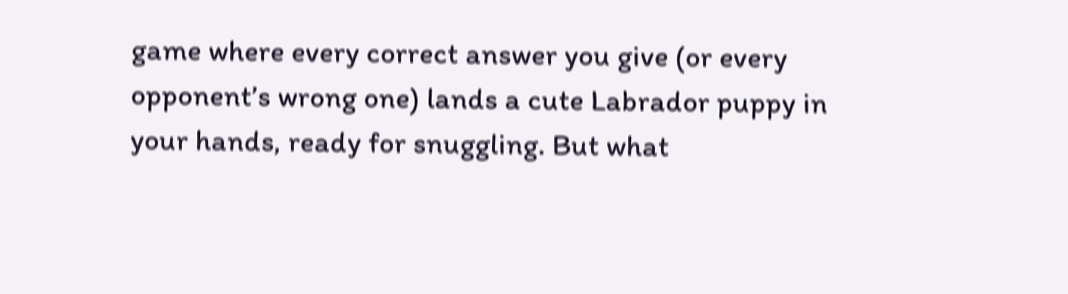game where every correct answer you give (or every opponent’s wrong one) lands a cute Labrador puppy in your hands, ready for snuggling. But what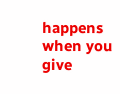happens when you give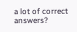a lot of correct answers?